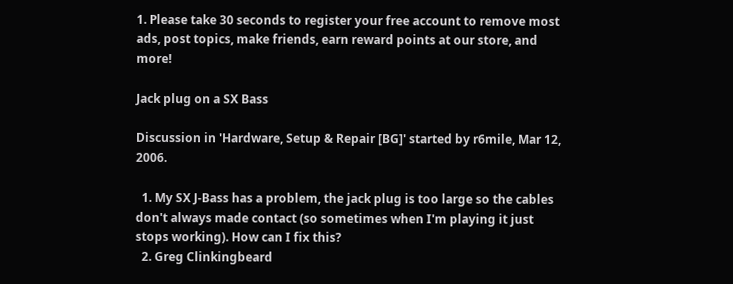1. Please take 30 seconds to register your free account to remove most ads, post topics, make friends, earn reward points at our store, and more!

Jack plug on a SX Bass

Discussion in 'Hardware, Setup & Repair [BG]' started by r6mile, Mar 12, 2006.

  1. My SX J-Bass has a problem, the jack plug is too large so the cables don't always made contact (so sometimes when I'm playing it just stops working). How can I fix this?
  2. Greg Clinkingbeard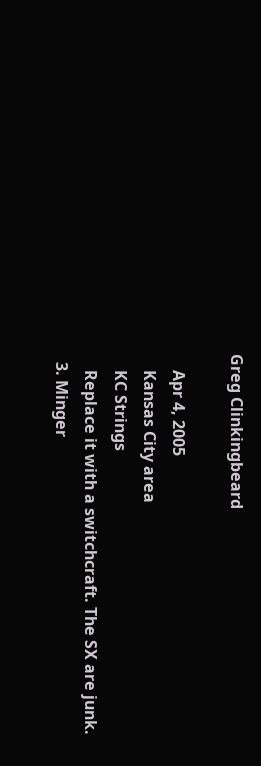Greg Clinkingbeard

    Apr 4, 2005
    Kansas City area
    KC Strings
    Replace it with a switchcraft. The SX are junk.
  3. Minger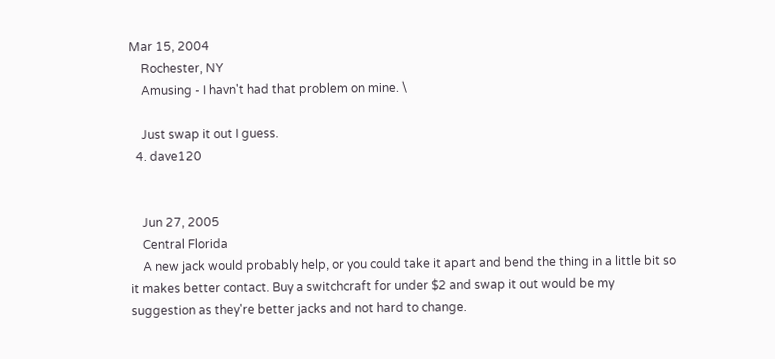Mar 15, 2004
    Rochester, NY
    Amusing - I havn't had that problem on mine. \

    Just swap it out I guess.
  4. dave120


    Jun 27, 2005
    Central Florida
    A new jack would probably help, or you could take it apart and bend the thing in a little bit so it makes better contact. Buy a switchcraft for under $2 and swap it out would be my suggestion as they're better jacks and not hard to change.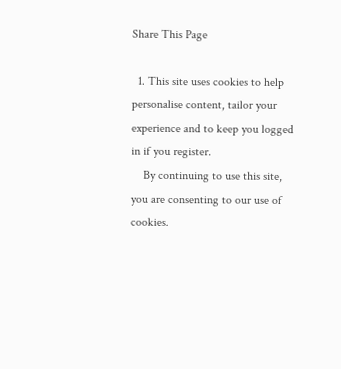Share This Page

  1. This site uses cookies to help personalise content, tailor your experience and to keep you logged in if you register.
    By continuing to use this site, you are consenting to our use of cookies.